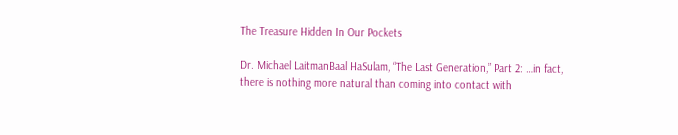The Treasure Hidden In Our Pockets

Dr. Michael LaitmanBaal HaSulam, “The Last Generation,” Part 2: …in fact, there is nothing more natural than coming into contact with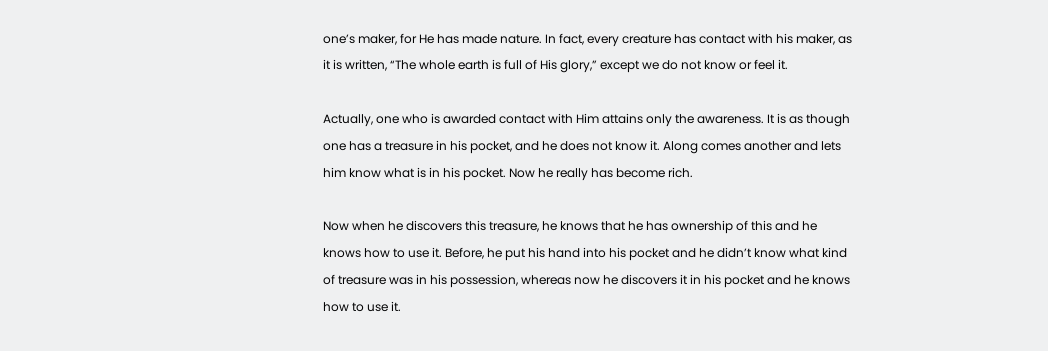one’s maker, for He has made nature. In fact, every creature has contact with his maker, as it is written, “The whole earth is full of His glory,” except we do not know or feel it.

Actually, one who is awarded contact with Him attains only the awareness. It is as though one has a treasure in his pocket, and he does not know it. Along comes another and lets him know what is in his pocket. Now he really has become rich.

Now when he discovers this treasure, he knows that he has ownership of this and he knows how to use it. Before, he put his hand into his pocket and he didn’t know what kind of treasure was in his possession, whereas now he discovers it in his pocket and he knows how to use it.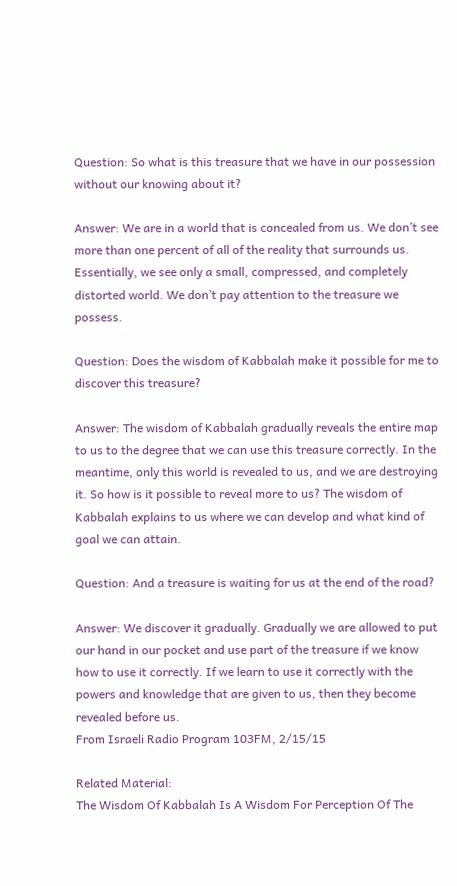Question: So what is this treasure that we have in our possession without our knowing about it?

Answer: We are in a world that is concealed from us. We don’t see more than one percent of all of the reality that surrounds us. Essentially, we see only a small, compressed, and completely distorted world. We don’t pay attention to the treasure we possess.

Question: Does the wisdom of Kabbalah make it possible for me to discover this treasure?

Answer: The wisdom of Kabbalah gradually reveals the entire map to us to the degree that we can use this treasure correctly. In the meantime, only this world is revealed to us, and we are destroying it. So how is it possible to reveal more to us? The wisdom of Kabbalah explains to us where we can develop and what kind of goal we can attain.

Question: And a treasure is waiting for us at the end of the road?

Answer: We discover it gradually. Gradually we are allowed to put our hand in our pocket and use part of the treasure if we know how to use it correctly. If we learn to use it correctly with the powers and knowledge that are given to us, then they become revealed before us.
From Israeli Radio Program 103FM, 2/15/15

Related Material:
The Wisdom Of Kabbalah Is A Wisdom For Perception Of The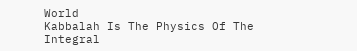World
Kabbalah Is The Physics Of The Integral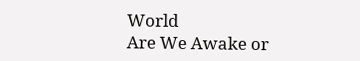World
Are We Awake or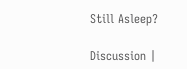Still Asleep?

Discussion |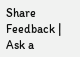Share Feedback | Ask a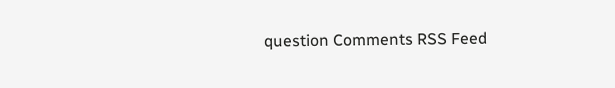question Comments RSS Feed